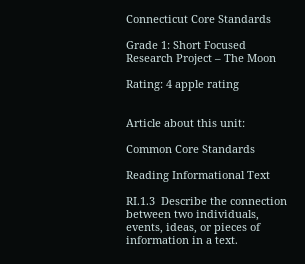Connecticut Core Standards

Grade 1: Short Focused Research Project – The Moon

Rating: 4 apple rating


Article about this unit:

Common Core Standards

Reading Informational Text

RI.1.3  Describe the connection between two individuals, events, ideas, or pieces of information in a text.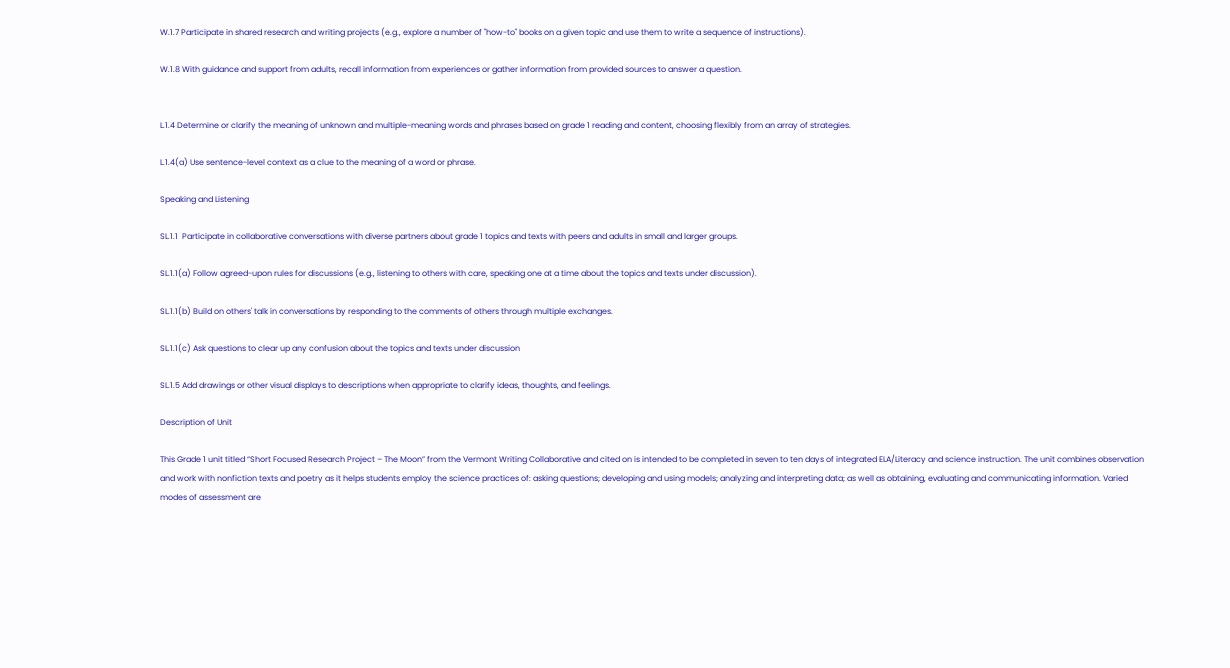W.1.7 Participate in shared research and writing projects (e.g., explore a number of "how-to" books on a given topic and use them to write a sequence of instructions).

W.1.8 With guidance and support from adults, recall information from experiences or gather information from provided sources to answer a question.


L.1.4 Determine or clarify the meaning of unknown and multiple-meaning words and phrases based on grade 1 reading and content, choosing flexibly from an array of strategies.

L.1.4(a) Use sentence-level context as a clue to the meaning of a word or phrase.

Speaking and Listening

SL.1.1  Participate in collaborative conversations with diverse partners about grade 1 topics and texts with peers and adults in small and larger groups.

SL.1.1(a) Follow agreed-upon rules for discussions (e.g., listening to others with care, speaking one at a time about the topics and texts under discussion).

SL.1.1(b) Build on others' talk in conversations by responding to the comments of others through multiple exchanges.

SL.1.1(c) Ask questions to clear up any confusion about the topics and texts under discussion

SL.1.5 Add drawings or other visual displays to descriptions when appropriate to clarify ideas, thoughts, and feelings.

Description of Unit

This Grade 1 unit titled “Short Focused Research Project – The Moon” from the Vermont Writing Collaborative and cited on is intended to be completed in seven to ten days of integrated ELA/Literacy and science instruction. The unit combines observation and work with nonfiction texts and poetry as it helps students employ the science practices of: asking questions; developing and using models; analyzing and interpreting data; as well as obtaining, evaluating and communicating information. Varied modes of assessment are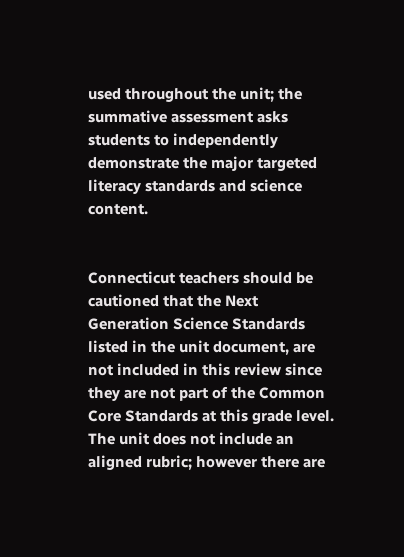used throughout the unit; the summative assessment asks students to independently demonstrate the major targeted literacy standards and science content.


Connecticut teachers should be cautioned that the Next Generation Science Standards listed in the unit document, are not included in this review since they are not part of the Common Core Standards at this grade level. The unit does not include an aligned rubric; however there are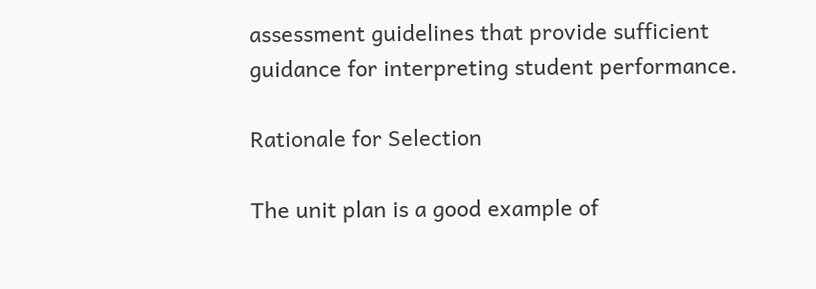assessment guidelines that provide sufficient guidance for interpreting student performance.

Rationale for Selection

The unit plan is a good example of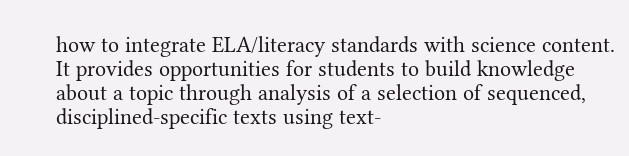how to integrate ELA/literacy standards with science content. It provides opportunities for students to build knowledge about a topic through analysis of a selection of sequenced, disciplined-specific texts using text-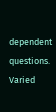dependent questions. Varied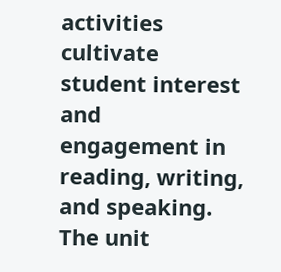activities cultivate student interest and engagement in reading, writing, and speaking. The unit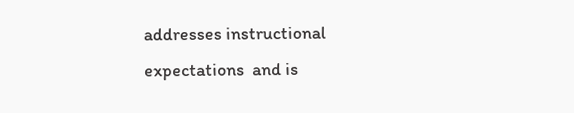addresses instructional expectations  and is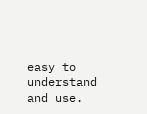easy to understand and use.